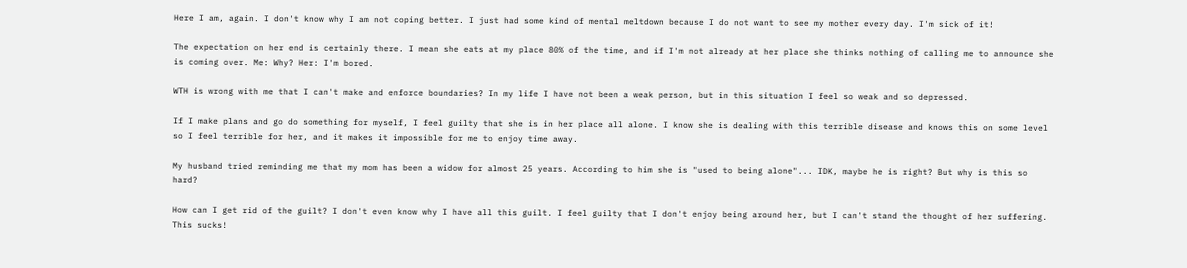Here I am, again. I don't know why I am not coping better. I just had some kind of mental meltdown because I do not want to see my mother every day. I'm sick of it!

The expectation on her end is certainly there. I mean she eats at my place 80% of the time, and if I'm not already at her place she thinks nothing of calling me to announce she is coming over. Me: Why? Her: I'm bored.

WTH is wrong with me that I can't make and enforce boundaries? In my life I have not been a weak person, but in this situation I feel so weak and so depressed.

If I make plans and go do something for myself, I feel guilty that she is in her place all alone. I know she is dealing with this terrible disease and knows this on some level so I feel terrible for her, and it makes it impossible for me to enjoy time away.

My husband tried reminding me that my mom has been a widow for almost 25 years. According to him she is "used to being alone"... IDK, maybe he is right? But why is this so hard?

How can I get rid of the guilt? I don't even know why I have all this guilt. I feel guilty that I don't enjoy being around her, but I can't stand the thought of her suffering. This sucks!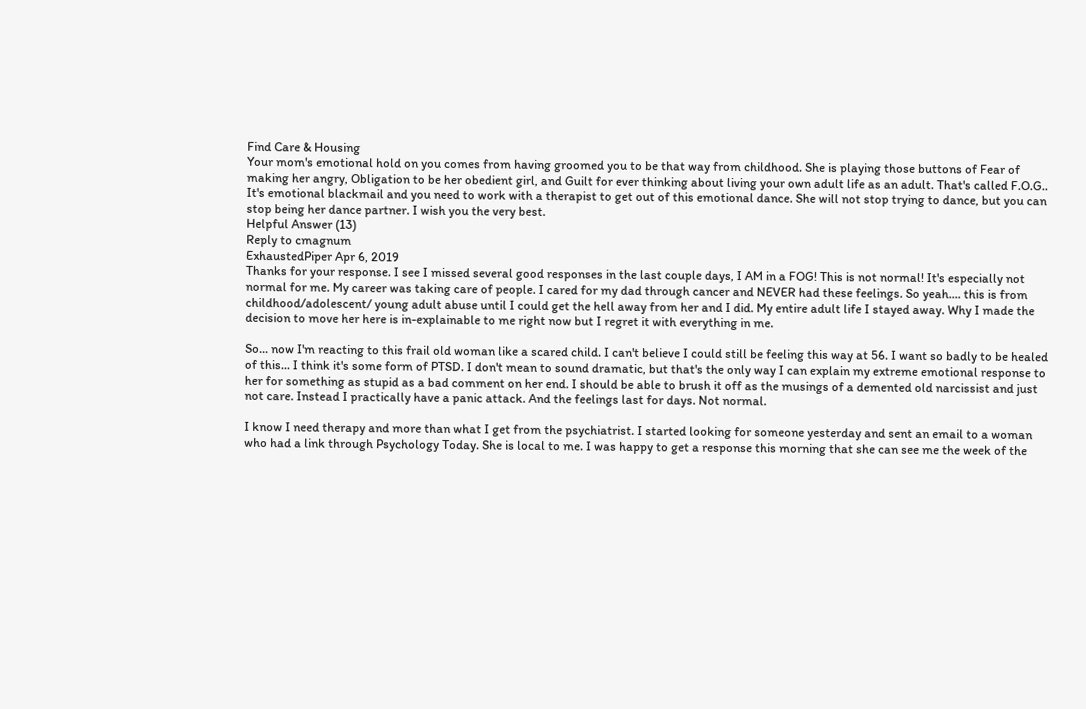Find Care & Housing
Your mom's emotional hold on you comes from having groomed you to be that way from childhood. She is playing those buttons of Fear of making her angry, Obligation to be her obedient girl, and Guilt for ever thinking about living your own adult life as an adult. That's called F.O.G.. It's emotional blackmail and you need to work with a therapist to get out of this emotional dance. She will not stop trying to dance, but you can stop being her dance partner. I wish you the very best.
Helpful Answer (13)
Reply to cmagnum
ExhaustedPiper Apr 6, 2019
Thanks for your response. I see I missed several good responses in the last couple days, I AM in a FOG! This is not normal! It's especially not normal for me. My career was taking care of people. I cared for my dad through cancer and NEVER had these feelings. So yeah.... this is from childhood/adolescent/ young adult abuse until I could get the hell away from her and I did. My entire adult life I stayed away. Why I made the decision to move her here is in-explainable to me right now but I regret it with everything in me.

So... now I'm reacting to this frail old woman like a scared child. I can't believe I could still be feeling this way at 56. I want so badly to be healed of this... I think it's some form of PTSD. I don't mean to sound dramatic, but that's the only way I can explain my extreme emotional response to her for something as stupid as a bad comment on her end. I should be able to brush it off as the musings of a demented old narcissist and just not care. Instead I practically have a panic attack. And the feelings last for days. Not normal.

I know I need therapy and more than what I get from the psychiatrist. I started looking for someone yesterday and sent an email to a woman who had a link through Psychology Today. She is local to me. I was happy to get a response this morning that she can see me the week of the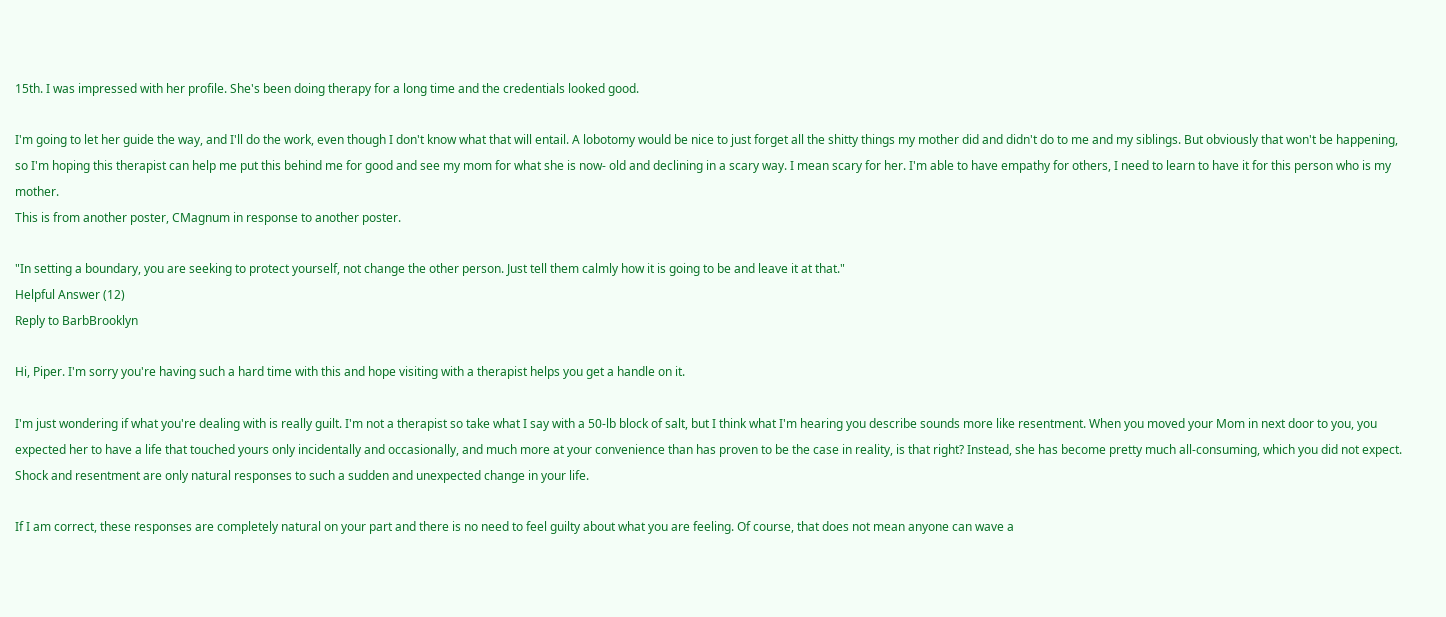15th. I was impressed with her profile. She's been doing therapy for a long time and the credentials looked good.

I'm going to let her guide the way, and I'll do the work, even though I don't know what that will entail. A lobotomy would be nice to just forget all the shitty things my mother did and didn't do to me and my siblings. But obviously that won't be happening, so I'm hoping this therapist can help me put this behind me for good and see my mom for what she is now- old and declining in a scary way. I mean scary for her. I'm able to have empathy for others, I need to learn to have it for this person who is my mother.
This is from another poster, CMagnum in response to another poster.

"In setting a boundary, you are seeking to protect yourself, not change the other person. Just tell them calmly how it is going to be and leave it at that."
Helpful Answer (12)
Reply to BarbBrooklyn

Hi, Piper. I'm sorry you're having such a hard time with this and hope visiting with a therapist helps you get a handle on it.

I'm just wondering if what you're dealing with is really guilt. I'm not a therapist so take what I say with a 50-lb block of salt, but I think what I'm hearing you describe sounds more like resentment. When you moved your Mom in next door to you, you expected her to have a life that touched yours only incidentally and occasionally, and much more at your convenience than has proven to be the case in reality, is that right? Instead, she has become pretty much all-consuming, which you did not expect. Shock and resentment are only natural responses to such a sudden and unexpected change in your life.

If I am correct, these responses are completely natural on your part and there is no need to feel guilty about what you are feeling. Of course, that does not mean anyone can wave a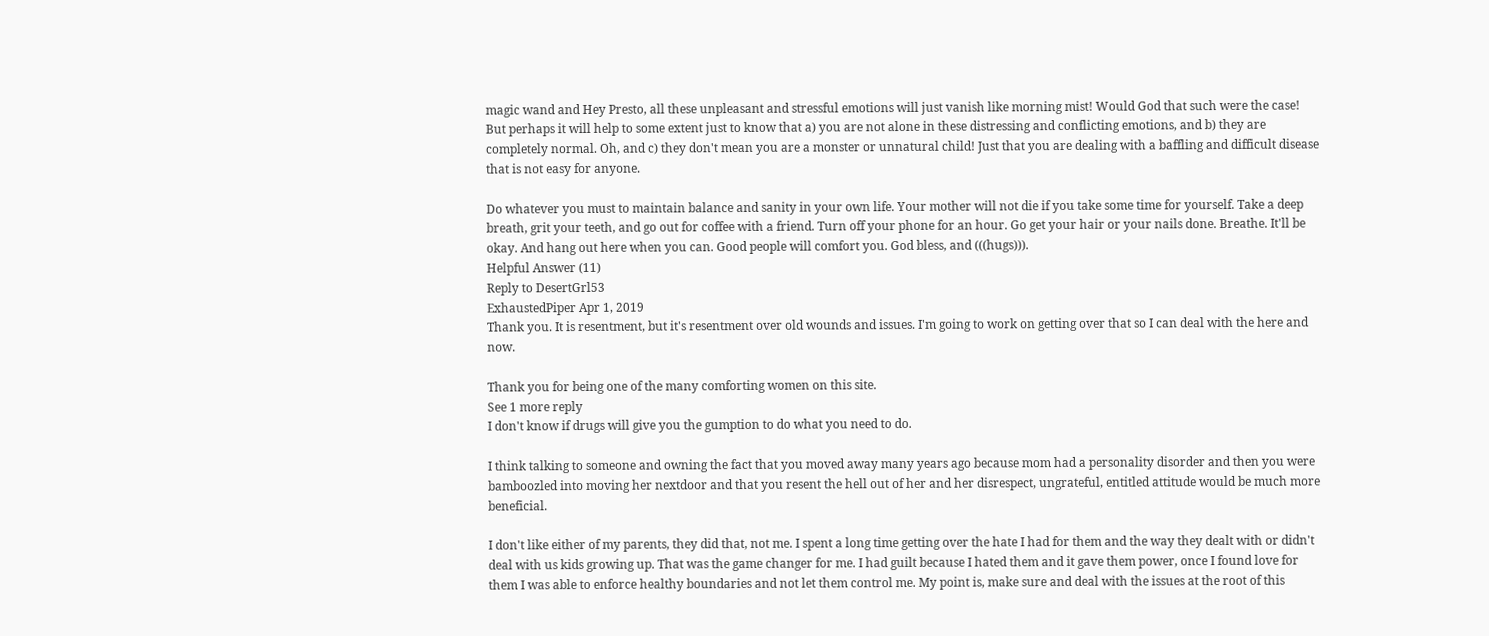magic wand and Hey Presto, all these unpleasant and stressful emotions will just vanish like morning mist! Would God that such were the case! But perhaps it will help to some extent just to know that a) you are not alone in these distressing and conflicting emotions, and b) they are completely normal. Oh, and c) they don't mean you are a monster or unnatural child! Just that you are dealing with a baffling and difficult disease that is not easy for anyone.

Do whatever you must to maintain balance and sanity in your own life. Your mother will not die if you take some time for yourself. Take a deep breath, grit your teeth, and go out for coffee with a friend. Turn off your phone for an hour. Go get your hair or your nails done. Breathe. It'll be okay. And hang out here when you can. Good people will comfort you. God bless, and (((hugs))).
Helpful Answer (11)
Reply to DesertGrl53
ExhaustedPiper Apr 1, 2019
Thank you. It is resentment, but it's resentment over old wounds and issues. I'm going to work on getting over that so I can deal with the here and now.

Thank you for being one of the many comforting women on this site.
See 1 more reply
I don't know if drugs will give you the gumption to do what you need to do.

I think talking to someone and owning the fact that you moved away many years ago because mom had a personality disorder and then you were bamboozled into moving her nextdoor and that you resent the hell out of her and her disrespect, ungrateful, entitled attitude would be much more beneficial.

I don't like either of my parents, they did that, not me. I spent a long time getting over the hate I had for them and the way they dealt with or didn't deal with us kids growing up. That was the game changer for me. I had guilt because I hated them and it gave them power, once I found love for them I was able to enforce healthy boundaries and not let them control me. My point is, make sure and deal with the issues at the root of this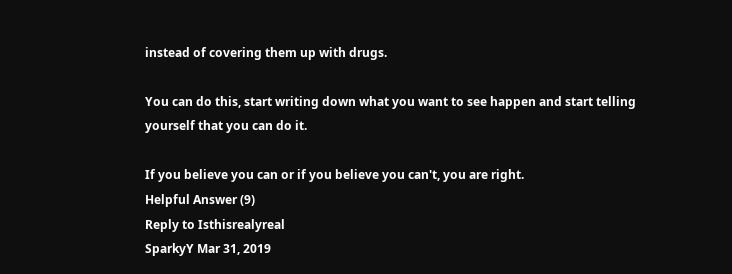instead of covering them up with drugs.

You can do this, start writing down what you want to see happen and start telling yourself that you can do it.

If you believe you can or if you believe you can't, you are right.
Helpful Answer (9)
Reply to Isthisrealyreal
SparkyY Mar 31, 2019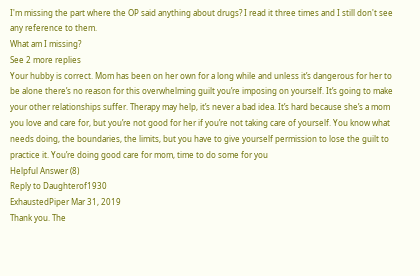I'm missing the part where the OP said anything about drugs? I read it three times and I still don't see any reference to them.
What am I missing?
See 2 more replies
Your hubby is correct. Mom has been on her own for a long while and unless it’s dangerous for her to be alone there’s no reason for this overwhelming guilt you’re imposing on yourself. It’s going to make your other relationships suffer. Therapy may help, it’s never a bad idea. It’s hard because she’s a mom you love and care for, but you’re not good for her if you’re not taking care of yourself. You know what needs doing, the boundaries, the limits, but you have to give yourself permission to lose the guilt to practice it. You’re doing good care for mom, time to do some for you
Helpful Answer (8)
Reply to Daughterof1930
ExhaustedPiper Mar 31, 2019
Thank you. The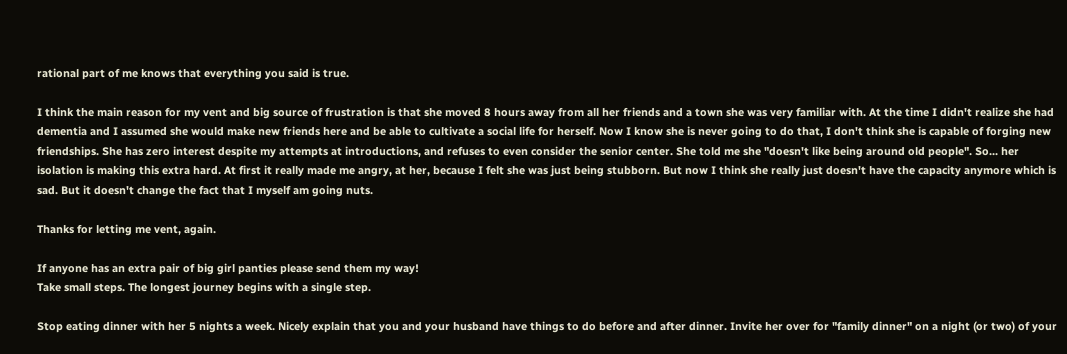rational part of me knows that everything you said is true.

I think the main reason for my vent and big source of frustration is that she moved 8 hours away from all her friends and a town she was very familiar with. At the time I didn't realize she had dementia and I assumed she would make new friends here and be able to cultivate a social life for herself. Now I know she is never going to do that, I don't think she is capable of forging new friendships. She has zero interest despite my attempts at introductions, and refuses to even consider the senior center. She told me she "doesn't like being around old people". So... her isolation is making this extra hard. At first it really made me angry, at her, because I felt she was just being stubborn. But now I think she really just doesn't have the capacity anymore which is sad. But it doesn't change the fact that I myself am going nuts.

Thanks for letting me vent, again.

If anyone has an extra pair of big girl panties please send them my way!
Take small steps. The longest journey begins with a single step.

Stop eating dinner with her 5 nights a week. Nicely explain that you and your husband have things to do before and after dinner. Invite her over for "family dinner" on a night (or two) of your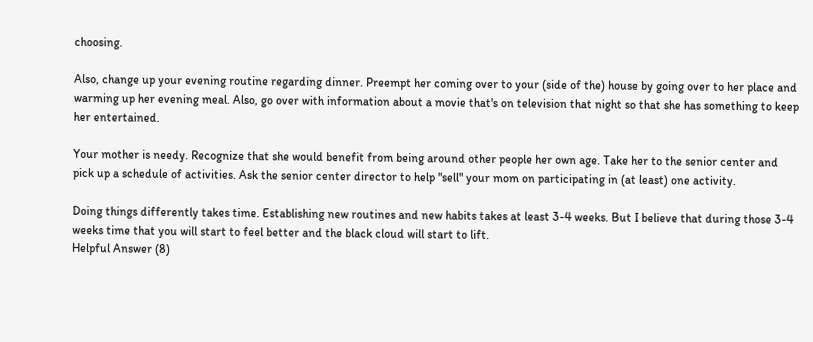choosing.

Also, change up your evening routine regarding dinner. Preempt her coming over to your (side of the) house by going over to her place and warming up her evening meal. Also, go over with information about a movie that's on television that night so that she has something to keep her entertained.

Your mother is needy. Recognize that she would benefit from being around other people her own age. Take her to the senior center and pick up a schedule of activities. Ask the senior center director to help "sell" your mom on participating in (at least) one activity.

Doing things differently takes time. Establishing new routines and new habits takes at least 3-4 weeks. But I believe that during those 3-4 weeks time that you will start to feel better and the black cloud will start to lift.
Helpful Answer (8)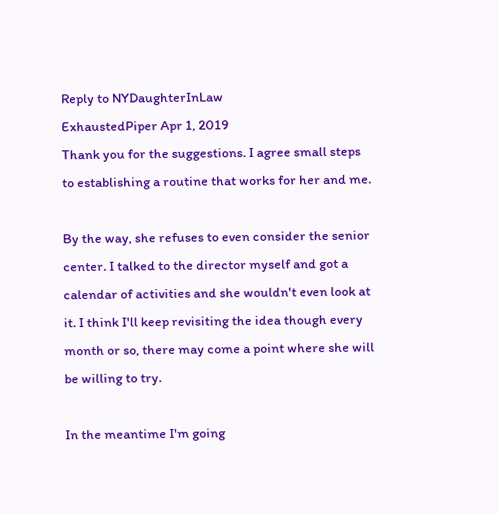Reply to NYDaughterInLaw
ExhaustedPiper Apr 1, 2019
Thank you for the suggestions. I agree small steps to establishing a routine that works for her and me.

By the way, she refuses to even consider the senior center. I talked to the director myself and got a calendar of activities and she wouldn't even look at it. I think I'll keep revisiting the idea though every month or so, there may come a point where she will be willing to try.

In the meantime I'm going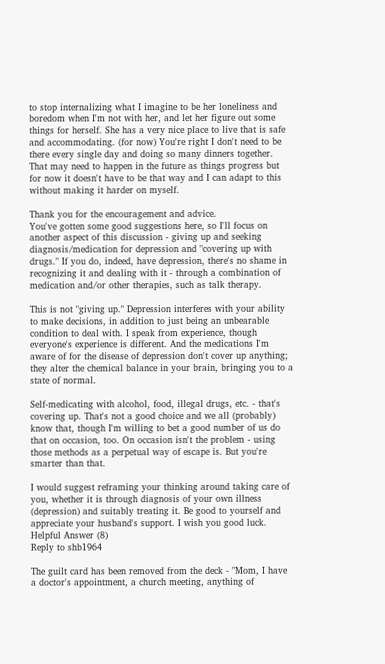to stop internalizing what I imagine to be her loneliness and boredom when I'm not with her, and let her figure out some things for herself. She has a very nice place to live that is safe and accommodating. (for now) You're right I don't need to be there every single day and doing so many dinners together. That may need to happen in the future as things progress but for now it doesn't have to be that way and I can adapt to this without making it harder on myself.

Thank you for the encouragement and advice.
You've gotten some good suggestions here, so I'll focus on another aspect of this discussion - giving up and seeking diagnosis/medication for depression and "covering up with drugs." If you do, indeed, have depression, there's no shame in recognizing it and dealing with it - through a combination of medication and/or other therapies, such as talk therapy.

This is not "giving up." Depression interferes with your ability to make decisions, in addition to just being an unbearable condition to deal with. I speak from experience, though everyone's experience is different. And the medications I'm aware of for the disease of depression don't cover up anything; they alter the chemical balance in your brain, bringing you to a state of normal.

Self-medicating with alcohol, food, illegal drugs, etc. - that's covering up. That's not a good choice and we all (probably) know that, though I'm willing to bet a good number of us do that on occasion, too. On occasion isn't the problem - using those methods as a perpetual way of escape is. But you're smarter than that.

I would suggest reframing your thinking around taking care of you, whether it is through diagnosis of your own illness (depression) and suitably treating it. Be good to yourself and appreciate your husband's support. I wish you good luck.
Helpful Answer (8)
Reply to shb1964

The guilt card has been removed from the deck - "Mom, I have a doctor's appointment, a church meeting, anything of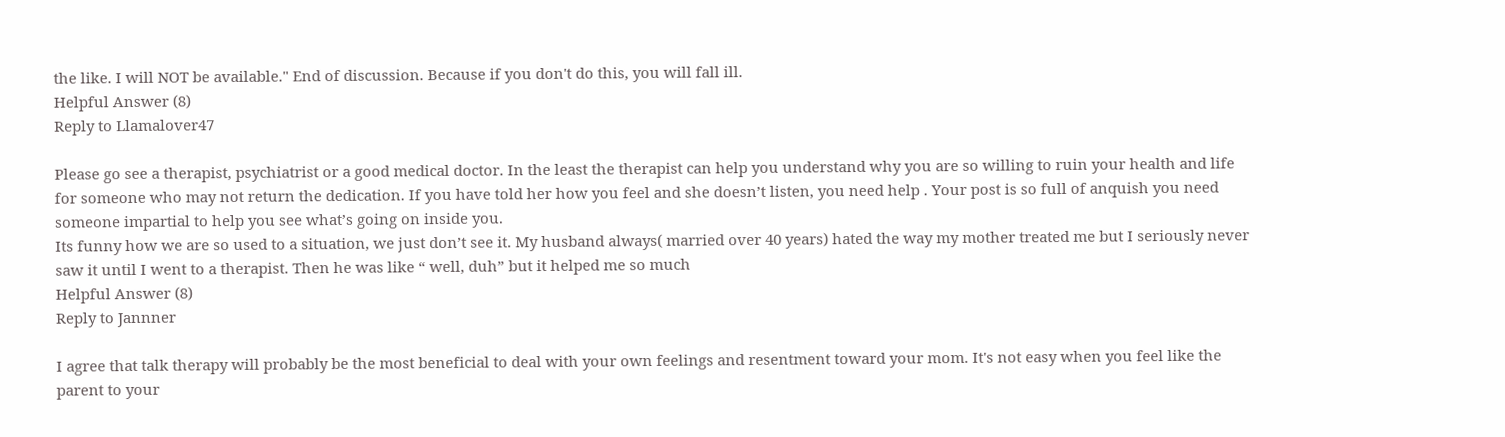the like. I will NOT be available." End of discussion. Because if you don't do this, you will fall ill.
Helpful Answer (8)
Reply to Llamalover47

Please go see a therapist, psychiatrist or a good medical doctor. In the least the therapist can help you understand why you are so willing to ruin your health and life for someone who may not return the dedication. If you have told her how you feel and she doesn’t listen, you need help . Your post is so full of anquish you need someone impartial to help you see what’s going on inside you.
Its funny how we are so used to a situation, we just don’t see it. My husband always( married over 40 years) hated the way my mother treated me but I seriously never saw it until I went to a therapist. Then he was like “ well, duh” but it helped me so much
Helpful Answer (8)
Reply to Jannner

I agree that talk therapy will probably be the most beneficial to deal with your own feelings and resentment toward your mom. It's not easy when you feel like the parent to your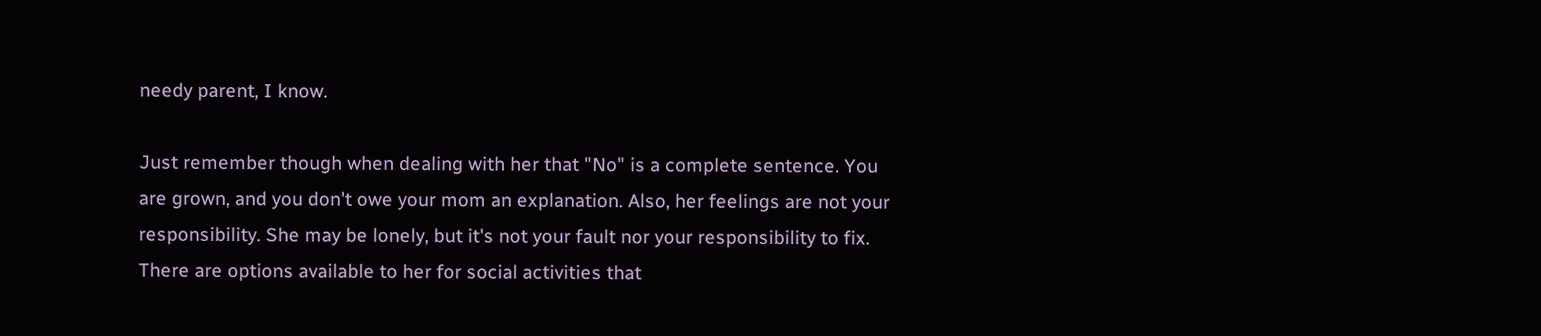needy parent, I know.

Just remember though when dealing with her that "No" is a complete sentence. You are grown, and you don't owe your mom an explanation. Also, her feelings are not your responsibility. She may be lonely, but it's not your fault nor your responsibility to fix. There are options available to her for social activities that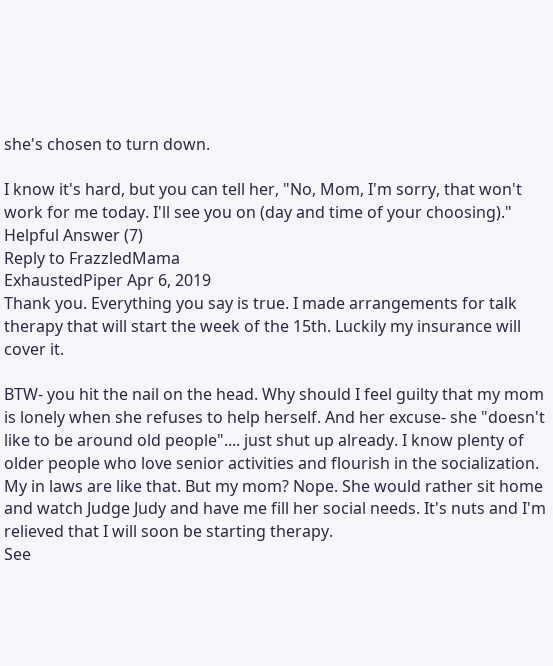she's chosen to turn down.

I know it's hard, but you can tell her, "No, Mom, I'm sorry, that won't work for me today. I'll see you on (day and time of your choosing)."
Helpful Answer (7)
Reply to FrazzledMama
ExhaustedPiper Apr 6, 2019
Thank you. Everything you say is true. I made arrangements for talk therapy that will start the week of the 15th. Luckily my insurance will cover it.

BTW- you hit the nail on the head. Why should I feel guilty that my mom is lonely when she refuses to help herself. And her excuse- she "doesn't like to be around old people".... just shut up already. I know plenty of older people who love senior activities and flourish in the socialization. My in laws are like that. But my mom? Nope. She would rather sit home and watch Judge Judy and have me fill her social needs. It's nuts and I'm relieved that I will soon be starting therapy.
See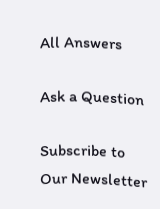All Answers

Ask a Question

Subscribe to
Our Newsletter